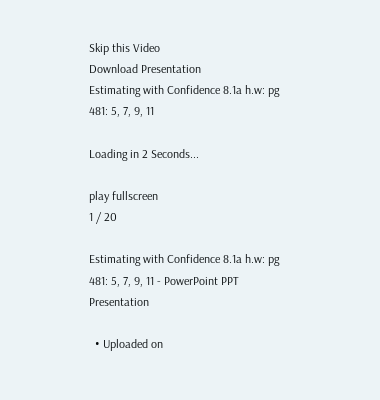Skip this Video
Download Presentation
Estimating with Confidence 8.1a h.w: pg 481: 5, 7, 9, 11

Loading in 2 Seconds...

play fullscreen
1 / 20

Estimating with Confidence 8.1a h.w: pg 481: 5, 7, 9, 11 - PowerPoint PPT Presentation

  • Uploaded on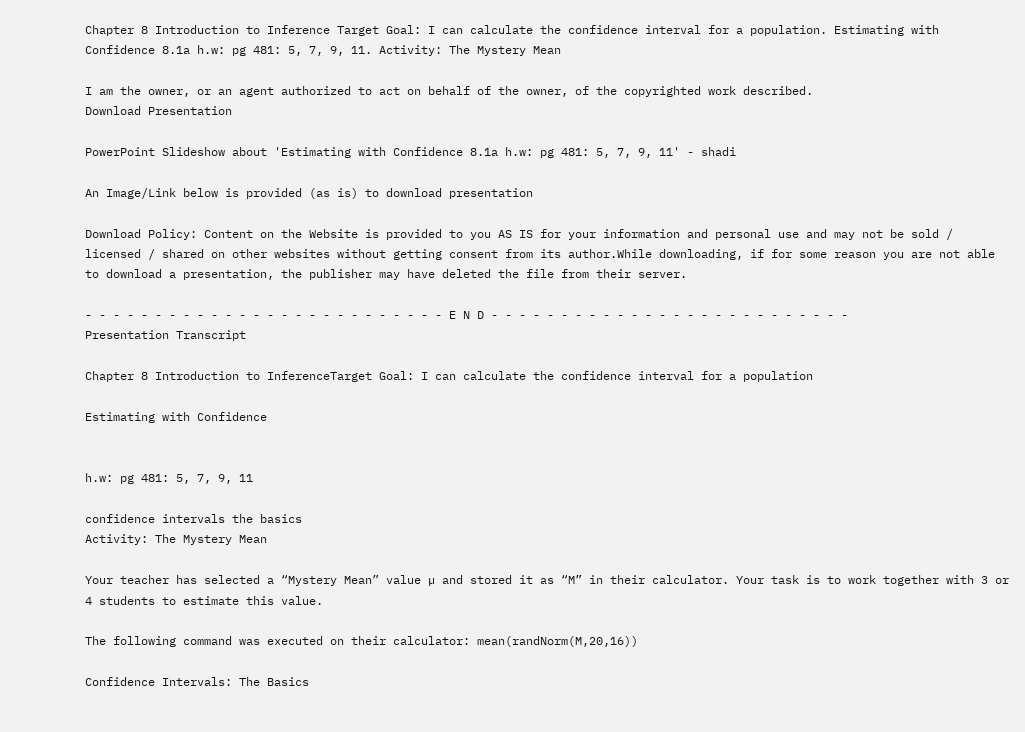Chapter 8 Introduction to Inference Target Goal: I can calculate the confidence interval for a population. Estimating with Confidence 8.1a h.w: pg 481: 5, 7, 9, 11. Activity: The Mystery Mean

I am the owner, or an agent authorized to act on behalf of the owner, of the copyrighted work described.
Download Presentation

PowerPoint Slideshow about 'Estimating with Confidence 8.1a h.w: pg 481: 5, 7, 9, 11' - shadi

An Image/Link below is provided (as is) to download presentation

Download Policy: Content on the Website is provided to you AS IS for your information and personal use and may not be sold / licensed / shared on other websites without getting consent from its author.While downloading, if for some reason you are not able to download a presentation, the publisher may have deleted the file from their server.

- - - - - - - - - - - - - - - - - - - - - - - - - - E N D - - - - - - - - - - - - - - - - - - - - - - - - - -
Presentation Transcript

Chapter 8 Introduction to InferenceTarget Goal: I can calculate the confidence interval for a population

Estimating with Confidence


h.w: pg 481: 5, 7, 9, 11

confidence intervals the basics
Activity: The Mystery Mean

Your teacher has selected a “Mystery Mean” value µ and stored it as “M” in their calculator. Your task is to work together with 3 or 4 students to estimate this value.

The following command was executed on their calculator: mean(randNorm(M,20,16))

Confidence Intervals: The Basics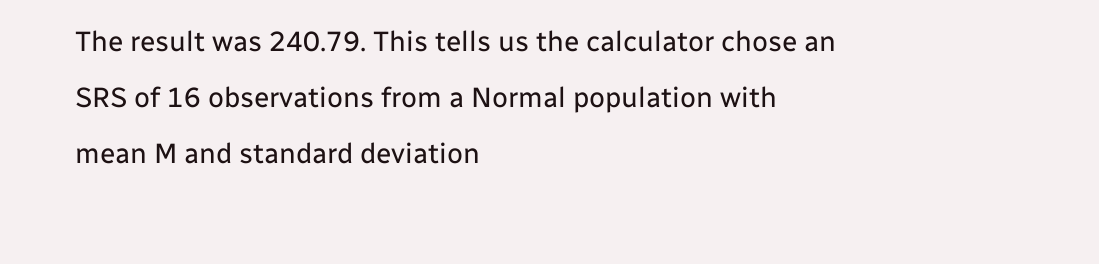The result was 240.79. This tells us the calculator chose an SRS of 16 observations from a Normal population with mean M and standard deviation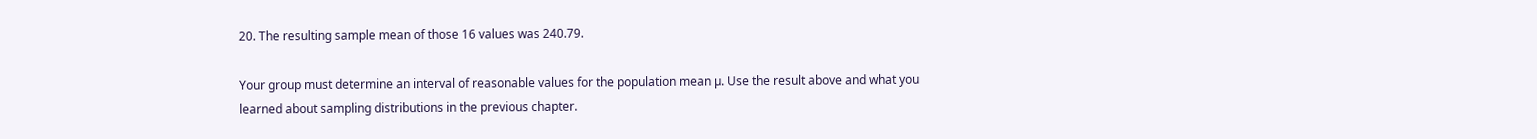20. The resulting sample mean of those 16 values was 240.79.

Your group must determine an interval of reasonable values for the population mean µ. Use the result above and what you learned about sampling distributions in the previous chapter.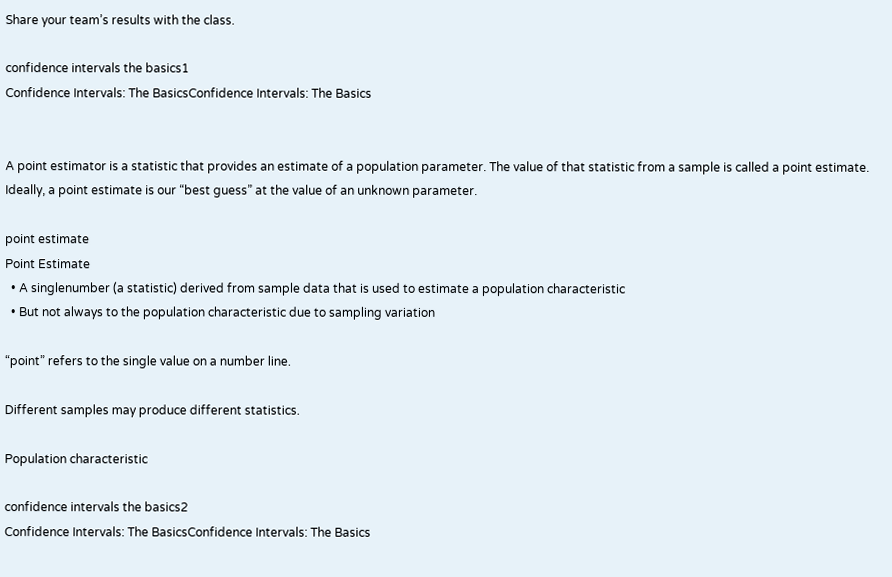Share your team’s results with the class.

confidence intervals the basics1
Confidence Intervals: The BasicsConfidence Intervals: The Basics


A point estimator is a statistic that provides an estimate of a population parameter. The value of that statistic from a sample is called a point estimate. Ideally, a point estimate is our “best guess” at the value of an unknown parameter.

point estimate
Point Estimate
  • A singlenumber (a statistic) derived from sample data that is used to estimate a population characteristic
  • But not always to the population characteristic due to sampling variation

“point” refers to the single value on a number line.

Different samples may produce different statistics.

Population characteristic

confidence intervals the basics2
Confidence Intervals: The BasicsConfidence Intervals: The Basics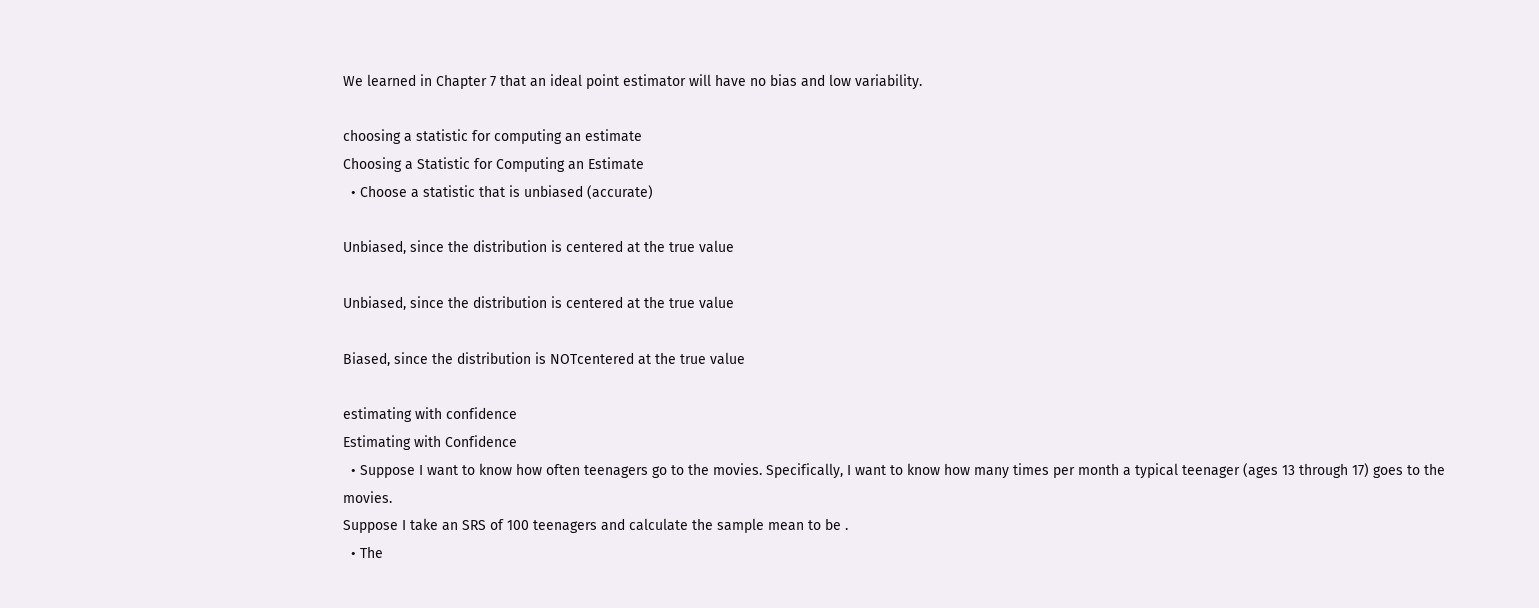We learned in Chapter 7 that an ideal point estimator will have no bias and low variability.

choosing a statistic for computing an estimate
Choosing a Statistic for Computing an Estimate
  • Choose a statistic that is unbiased (accurate)

Unbiased, since the distribution is centered at the true value

Unbiased, since the distribution is centered at the true value

Biased, since the distribution is NOTcentered at the true value

estimating with confidence
Estimating with Confidence
  • Suppose I want to know how often teenagers go to the movies. Specifically, I want to know how many times per month a typical teenager (ages 13 through 17) goes to the movies.
Suppose I take an SRS of 100 teenagers and calculate the sample mean to be .
  • The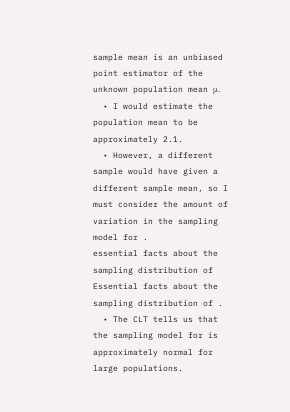sample mean is an unbiased point estimator of the unknown population mean μ.
  • I would estimate the population mean to be approximately 2.1.
  • However, a different sample would have given a different sample mean, so I must consider the amount of variation in the sampling model for .
essential facts about the sampling distribution of
Essential facts about the sampling distribution of .
  • The CLT tells us that the sampling model for is approximately normal for large populations.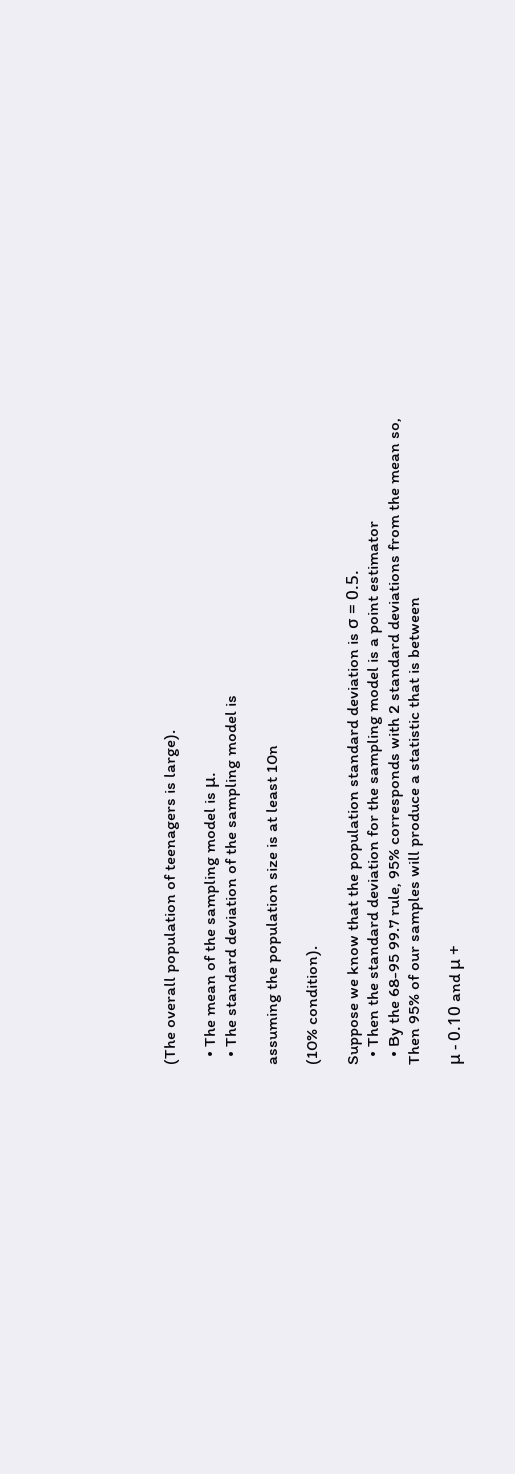(The overall population of teenagers is large).

  • The mean of the sampling model is μ.
  • The standard deviation of the sampling model is

assuming the population size is at least 10n

(10% condition).

Suppose we know that the population standard deviation is σ = 0.5.
  • Then the standard deviation for the sampling model is a point estimator
  • By the 68-95 99.7 rule, 95% corresponds with 2 standard deviations from the mean so,
Then 95% of our samples will produce a statistic that is between

μ - 0.10 and μ +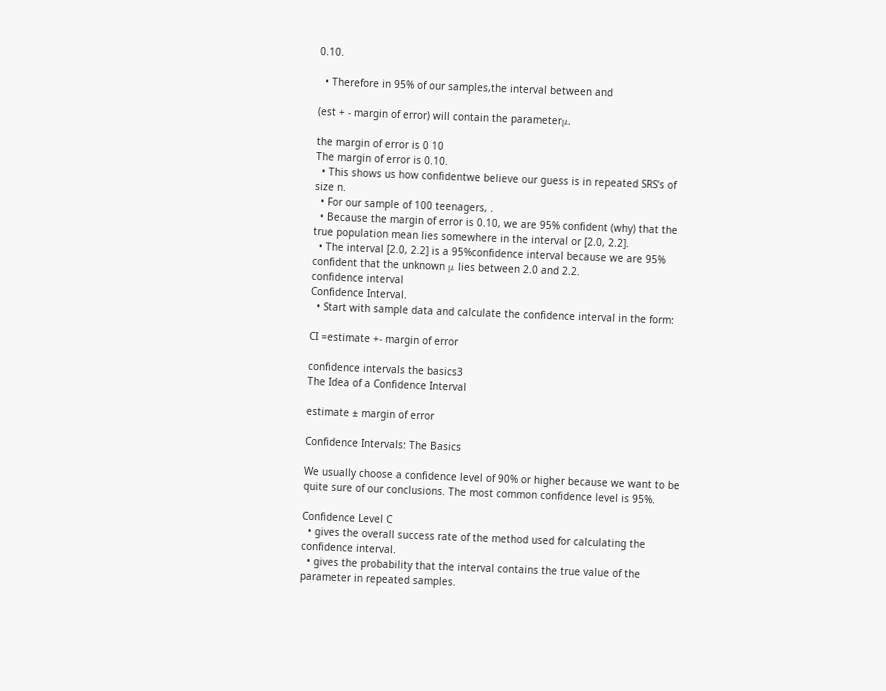0.10.

  • Therefore in 95% of our samples,the interval between and

(est + - margin of error) will contain the parameterμ.

the margin of error is 0 10
The margin of error is 0.10.
  • This shows us how confidentwe believe our guess is in repeated SRS’s of size n.
  • For our sample of 100 teenagers, .
  • Because the margin of error is 0.10, we are 95% confident (why) that the true population mean lies somewhere in the interval or [2.0, 2.2].
  • The interval [2.0, 2.2] is a 95%confidence interval because we are 95% confident that the unknown μ lies between 2.0 and 2.2.
confidence interval
Confidence Interval.
  • Start with sample data and calculate the confidence interval in the form:

CI =estimate +- margin of error

confidence intervals the basics3
The Idea of a Confidence Interval

estimate ± margin of error

Confidence Intervals: The Basics

We usually choose a confidence level of 90% or higher because we want to be quite sure of our conclusions. The most common confidence level is 95%.

Confidence Level C
  • gives the overall success rate of the method used for calculating the confidence interval.
  • gives the probability that the interval contains the true value of the parameter in repeated samples.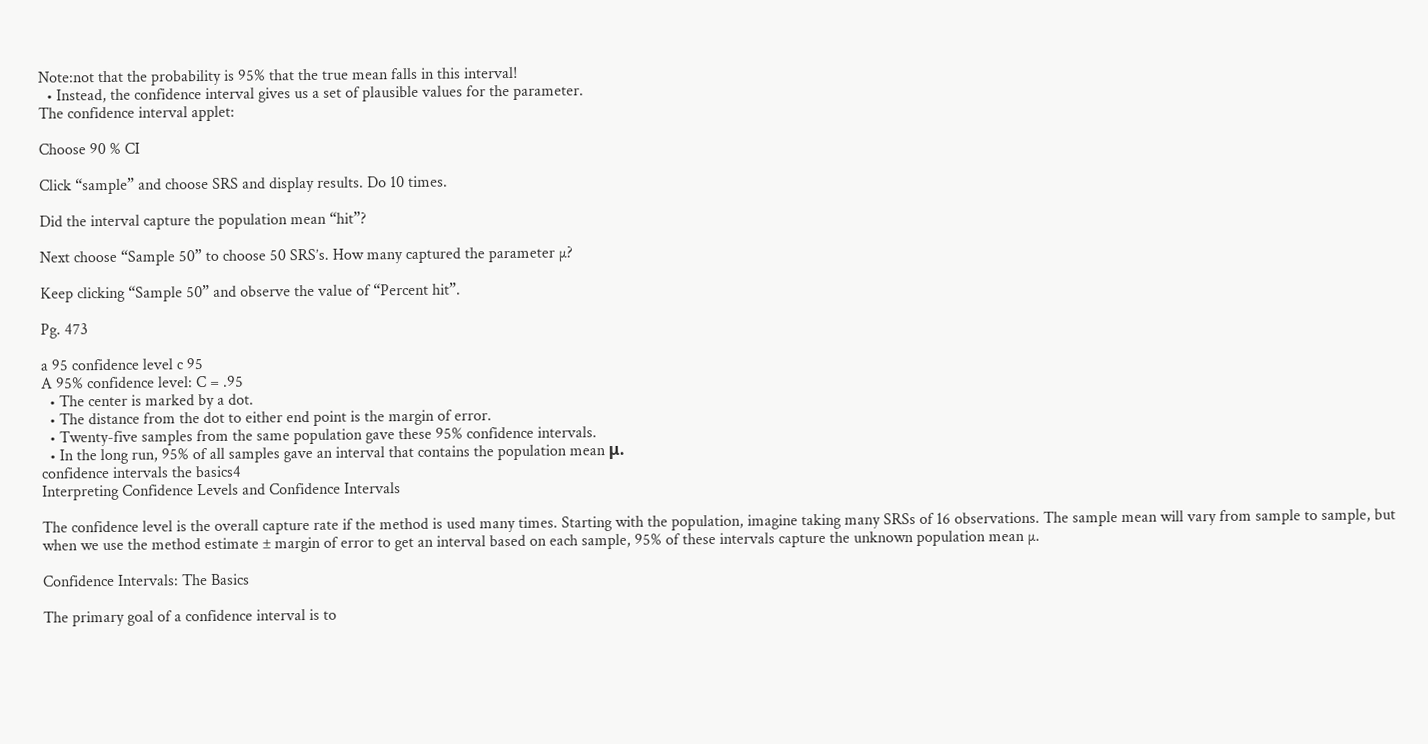Note:not that the probability is 95% that the true mean falls in this interval!
  • Instead, the confidence interval gives us a set of plausible values for the parameter.
The confidence interval applet:

Choose 90 % CI

Click “sample” and choose SRS and display results. Do 10 times.

Did the interval capture the population mean “hit”?

Next choose “Sample 50” to choose 50 SRS’s. How many captured the parameter µ?

Keep clicking “Sample 50” and observe the value of “Percent hit”.

Pg. 473

a 95 confidence level c 95
A 95% confidence level: C = .95
  • The center is marked by a dot.
  • The distance from the dot to either end point is the margin of error.
  • Twenty-five samples from the same population gave these 95% confidence intervals.
  • In the long run, 95% of all samples gave an interval that contains the population mean μ.
confidence intervals the basics4
Interpreting Confidence Levels and Confidence Intervals

The confidence level is the overall capture rate if the method is used many times. Starting with the population, imagine taking many SRSs of 16 observations. The sample mean will vary from sample to sample, but when we use the method estimate ± margin of error to get an interval based on each sample, 95% of these intervals capture the unknown population mean µ.

Confidence Intervals: The Basics

The primary goal of a confidence interval is to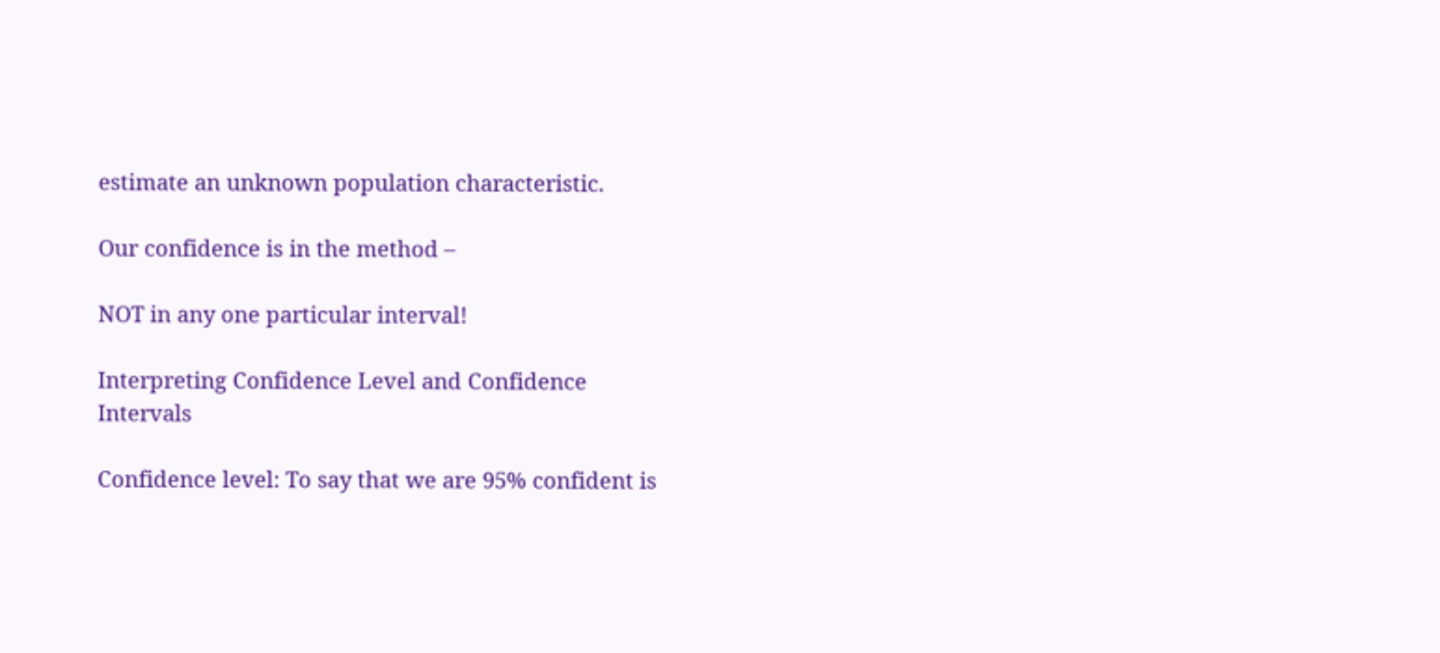estimate an unknown population characteristic.

Our confidence is in the method –

NOT in any one particular interval!

Interpreting Confidence Level and Confidence Intervals

Confidence level: To say that we are 95% confident is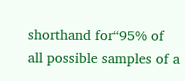shorthand for“95% of all possible samples of a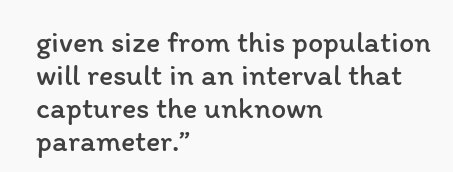given size from this population will result in an interval that captures the unknown parameter.”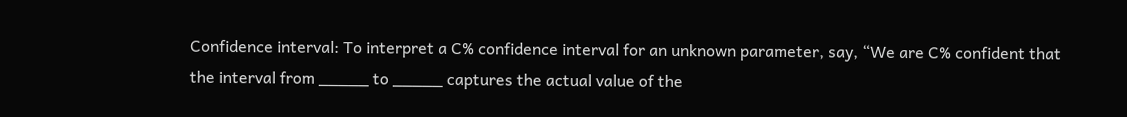Confidence interval: To interpret a C% confidence interval for an unknown parameter, say, “We are C% confident that the interval from _____ to _____ captures the actual value of the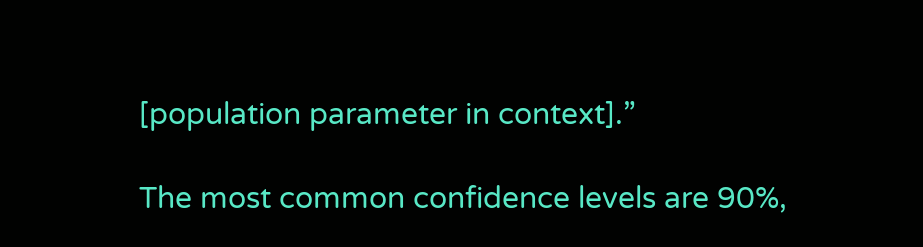[population parameter in context].”

The most common confidence levels are 90%,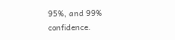95%, and 99% confidence.